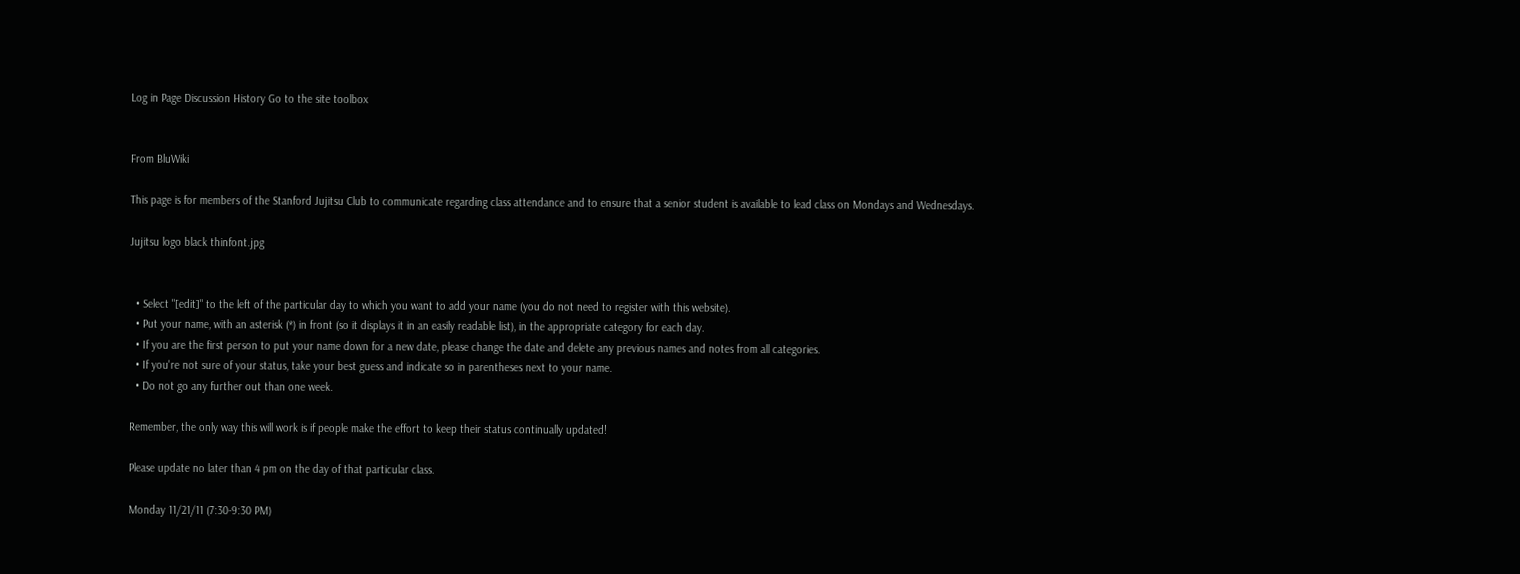Log in Page Discussion History Go to the site toolbox


From BluWiki

This page is for members of the Stanford Jujitsu Club to communicate regarding class attendance and to ensure that a senior student is available to lead class on Mondays and Wednesdays.

Jujitsu logo black thinfont.jpg


  • Select "[edit]" to the left of the particular day to which you want to add your name (you do not need to register with this website).
  • Put your name, with an asterisk (*) in front (so it displays it in an easily readable list), in the appropriate category for each day.
  • If you are the first person to put your name down for a new date, please change the date and delete any previous names and notes from all categories.
  • If you're not sure of your status, take your best guess and indicate so in parentheses next to your name.
  • Do not go any further out than one week.

Remember, the only way this will work is if people make the effort to keep their status continually updated!

Please update no later than 4 pm on the day of that particular class.

Monday 11/21/11 (7:30-9:30 PM)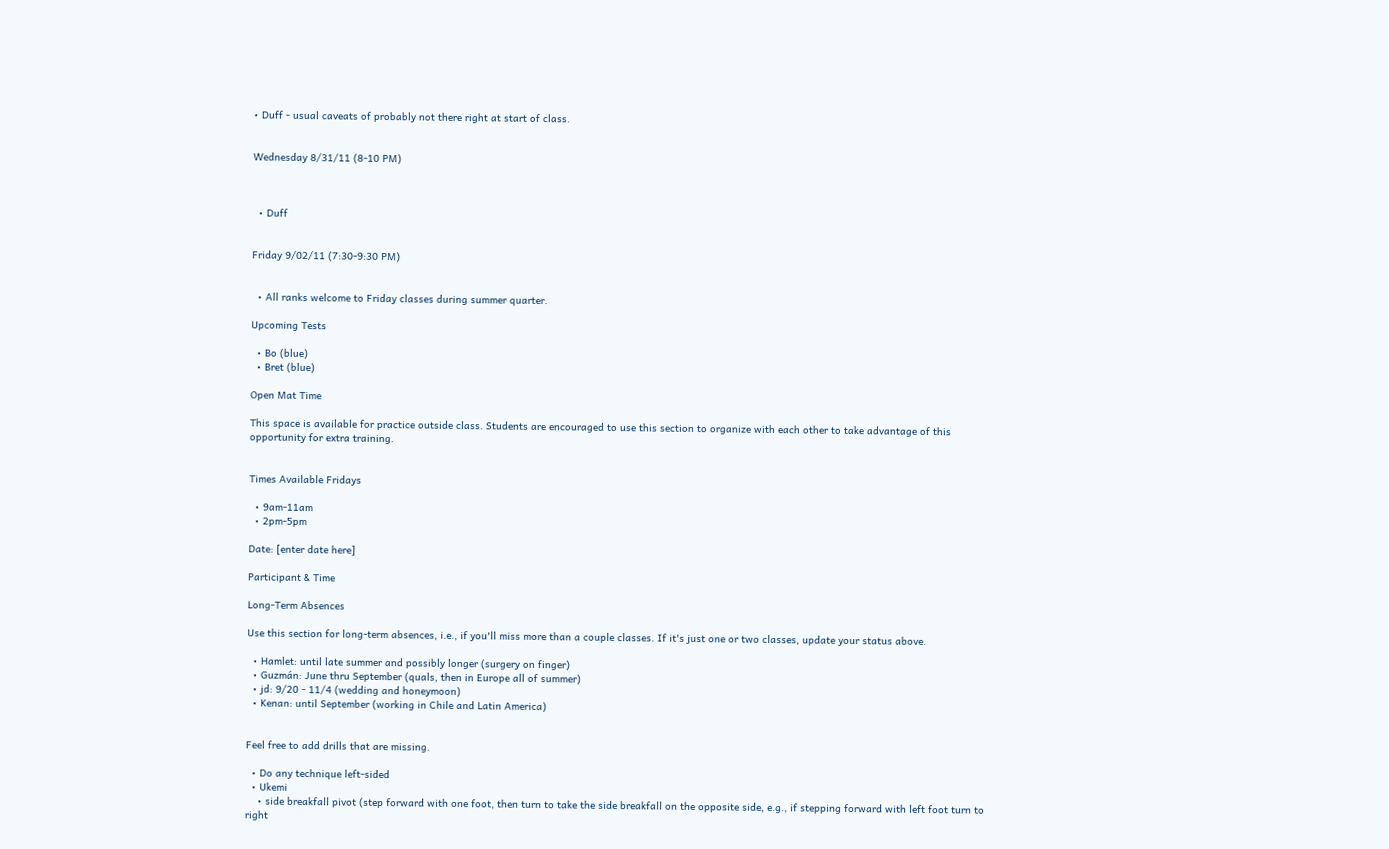• Duff - usual caveats of probably not there right at start of class.


Wednesday 8/31/11 (8-10 PM)



  • Duff


Friday 9/02/11 (7:30-9:30 PM)


  • All ranks welcome to Friday classes during summer quarter.

Upcoming Tests

  • Bo (blue)
  • Bret (blue)

Open Mat Time

This space is available for practice outside class. Students are encouraged to use this section to organize with each other to take advantage of this opportunity for extra training.


Times Available Fridays

  • 9am-11am
  • 2pm-5pm

Date: [enter date here]

Participant & Time

Long-Term Absences

Use this section for long-term absences, i.e., if you'll miss more than a couple classes. If it's just one or two classes, update your status above.

  • Hamlet: until late summer and possibly longer (surgery on finger)
  • Guzmán: June thru September (quals, then in Europe all of summer)
  • jd: 9/20 - 11/4 (wedding and honeymoon)
  • Kenan: until September (working in Chile and Latin America)


Feel free to add drills that are missing.

  • Do any technique left-sided
  • Ukemi
    • side breakfall pivot (step forward with one foot, then turn to take the side breakfall on the opposite side, e.g., if stepping forward with left foot turn to right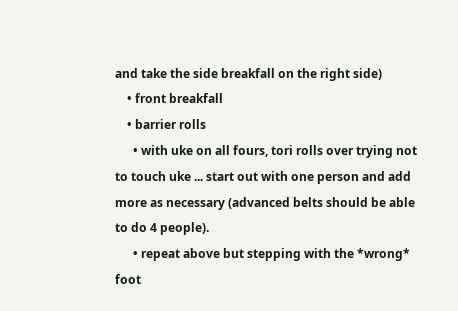and take the side breakfall on the right side)
    • front breakfall
    • barrier rolls
      • with uke on all fours, tori rolls over trying not to touch uke ... start out with one person and add more as necessary (advanced belts should be able to do 4 people).
      • repeat above but stepping with the *wrong* foot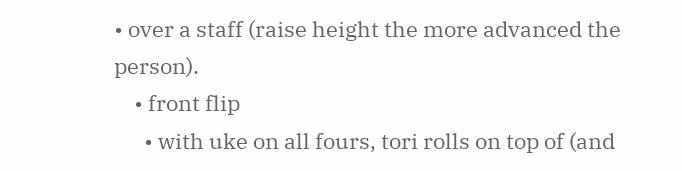• over a staff (raise height the more advanced the person).
    • front flip
      • with uke on all fours, tori rolls on top of (and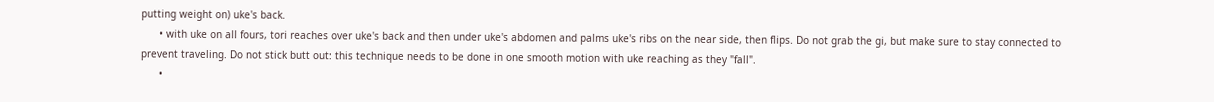putting weight on) uke's back.
      • with uke on all fours, tori reaches over uke's back and then under uke's abdomen and palms uke's ribs on the near side, then flips. Do not grab the gi, but make sure to stay connected to prevent traveling. Do not stick butt out: this technique needs to be done in one smooth motion with uke reaching as they "fall".
      •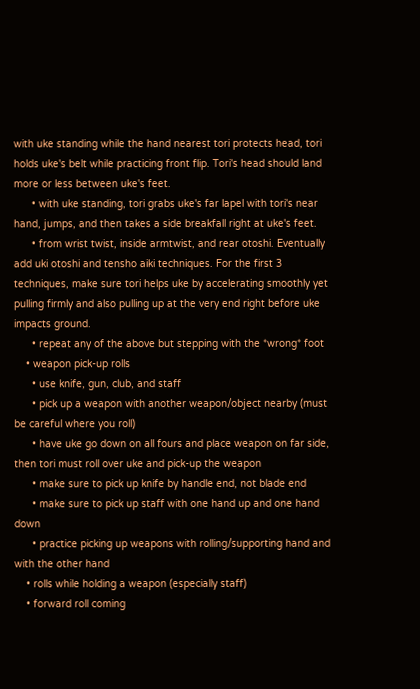with uke standing while the hand nearest tori protects head, tori holds uke's belt while practicing front flip. Tori's head should land more or less between uke's feet.
      • with uke standing, tori grabs uke's far lapel with tori's near hand, jumps, and then takes a side breakfall right at uke's feet.
      • from wrist twist, inside armtwist, and rear otoshi. Eventually add uki otoshi and tensho aiki techniques. For the first 3 techniques, make sure tori helps uke by accelerating smoothly yet pulling firmly and also pulling up at the very end right before uke impacts ground.
      • repeat any of the above but stepping with the *wrong* foot
    • weapon pick-up rolls
      • use knife, gun, club, and staff
      • pick up a weapon with another weapon/object nearby (must be careful where you roll)
      • have uke go down on all fours and place weapon on far side, then tori must roll over uke and pick-up the weapon
      • make sure to pick up knife by handle end, not blade end
      • make sure to pick up staff with one hand up and one hand down
      • practice picking up weapons with rolling/supporting hand and with the other hand
    • rolls while holding a weapon (especially staff)
    • forward roll coming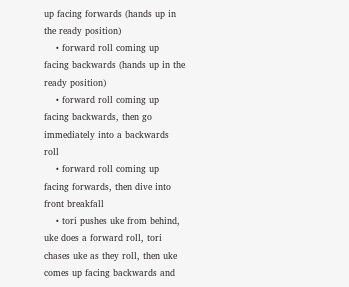up facing forwards (hands up in the ready position)
    • forward roll coming up facing backwards (hands up in the ready position)
    • forward roll coming up facing backwards, then go immediately into a backwards roll
    • forward roll coming up facing forwards, then dive into front breakfall
    • tori pushes uke from behind, uke does a forward roll, tori chases uke as they roll, then uke comes up facing backwards and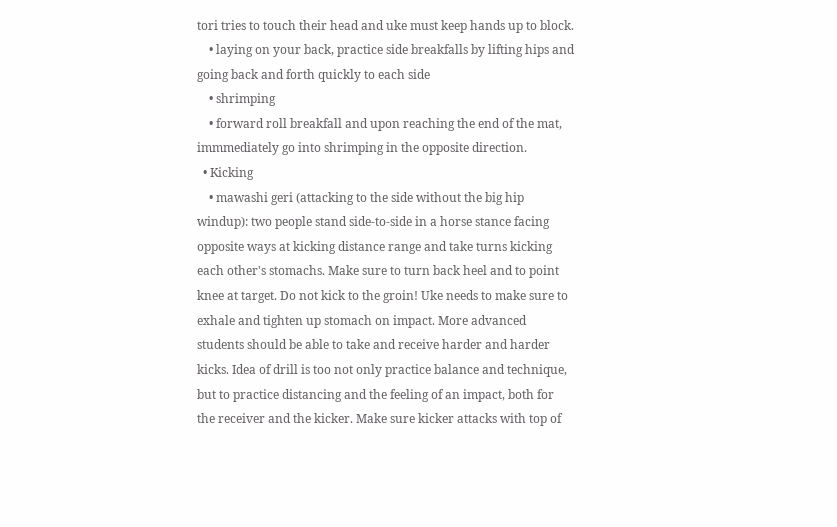tori tries to touch their head and uke must keep hands up to block.
    • laying on your back, practice side breakfalls by lifting hips and going back and forth quickly to each side
    • shrimping
    • forward roll breakfall and upon reaching the end of the mat, immmediately go into shrimping in the opposite direction.
  • Kicking
    • mawashi geri (attacking to the side without the big hip windup): two people stand side-to-side in a horse stance facing opposite ways at kicking distance range and take turns kicking each other's stomachs. Make sure to turn back heel and to point knee at target. Do not kick to the groin! Uke needs to make sure to exhale and tighten up stomach on impact. More advanced students should be able to take and receive harder and harder kicks. Idea of drill is too not only practice balance and technique, but to practice distancing and the feeling of an impact, both for the receiver and the kicker. Make sure kicker attacks with top of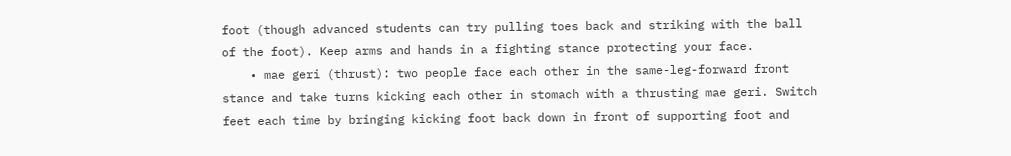foot (though advanced students can try pulling toes back and striking with the ball of the foot). Keep arms and hands in a fighting stance protecting your face.
    • mae geri (thrust): two people face each other in the same-leg-forward front stance and take turns kicking each other in stomach with a thrusting mae geri. Switch feet each time by bringing kicking foot back down in front of supporting foot and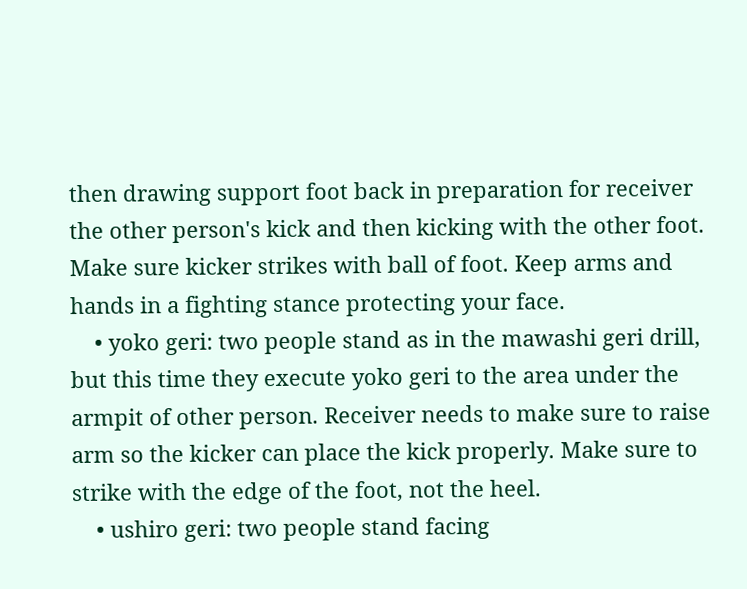then drawing support foot back in preparation for receiver the other person's kick and then kicking with the other foot. Make sure kicker strikes with ball of foot. Keep arms and hands in a fighting stance protecting your face.
    • yoko geri: two people stand as in the mawashi geri drill, but this time they execute yoko geri to the area under the armpit of other person. Receiver needs to make sure to raise arm so the kicker can place the kick properly. Make sure to strike with the edge of the foot, not the heel.
    • ushiro geri: two people stand facing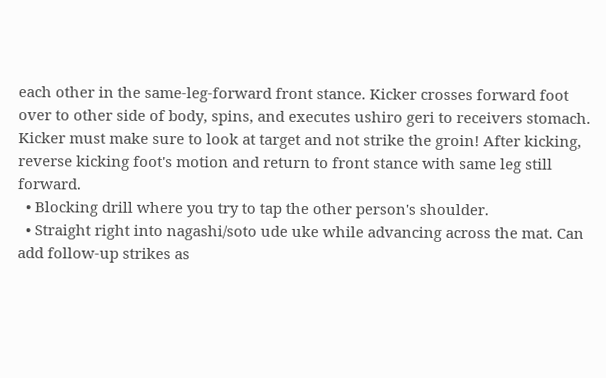each other in the same-leg-forward front stance. Kicker crosses forward foot over to other side of body, spins, and executes ushiro geri to receivers stomach. Kicker must make sure to look at target and not strike the groin! After kicking, reverse kicking foot's motion and return to front stance with same leg still forward.
  • Blocking drill where you try to tap the other person's shoulder.
  • Straight right into nagashi/soto ude uke while advancing across the mat. Can add follow-up strikes as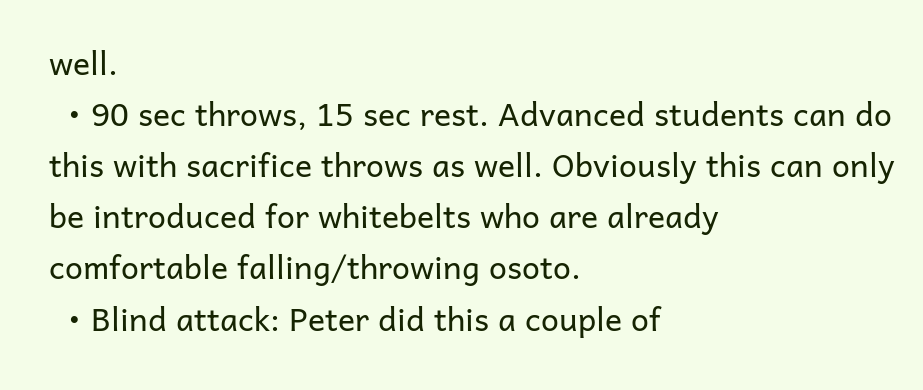well.
  • 90 sec throws, 15 sec rest. Advanced students can do this with sacrifice throws as well. Obviously this can only be introduced for whitebelts who are already comfortable falling/throwing osoto.
  • Blind attack: Peter did this a couple of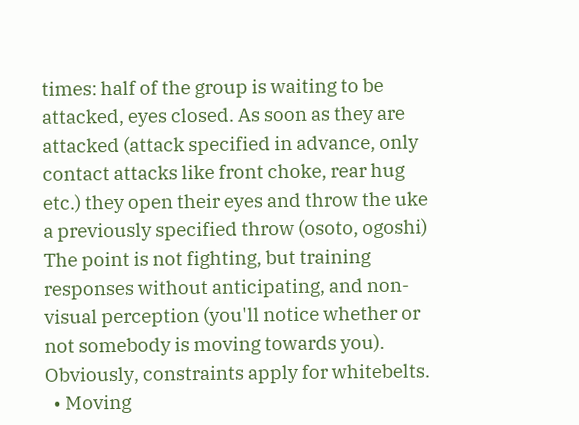times: half of the group is waiting to be attacked, eyes closed. As soon as they are attacked (attack specified in advance, only contact attacks like front choke, rear hug etc.) they open their eyes and throw the uke a previously specified throw (osoto, ogoshi) The point is not fighting, but training responses without anticipating, and non-visual perception (you'll notice whether or not somebody is moving towards you). Obviously, constraints apply for whitebelts.
  • Moving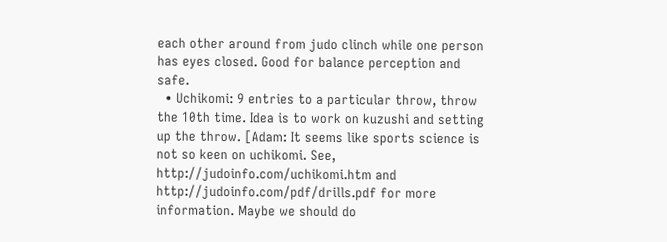each other around from judo clinch while one person has eyes closed. Good for balance perception and safe.
  • Uchikomi: 9 entries to a particular throw, throw the 10th time. Idea is to work on kuzushi and setting up the throw. [Adam: It seems like sports science is not so keen on uchikomi. See, http://judoinfo.com/uchikomi.htm and http://judoinfo.com/pdf/drills.pdf for more information. Maybe we should do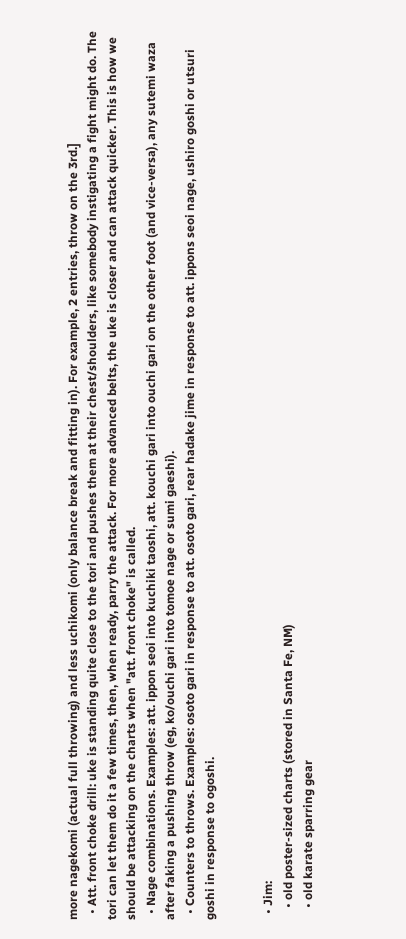more nagekomi (actual full throwing) and less uchikomi (only balance break and fitting in). For example, 2 entries, throw on the 3rd.]
  • Att. front choke drill: uke is standing quite close to the tori and pushes them at their chest/shoulders, like somebody instigating a fight might do. The tori can let them do it a few times, then, when ready, parry the attack. For more advanced belts, the uke is closer and can attack quicker. This is how we should be attacking on the charts when "att. front choke" is called.
  • Nage combinations. Examples: att. ippon seoi into kuchiki taoshi, att. kouchi gari into ouchi gari on the other foot (and vice-versa), any sutemi waza after faking a pushing throw (eg, ko/ouchi gari into tomoe nage or sumi gaeshi).
  • Counters to throws. Examples: osoto gari in response to att. osoto gari, rear hadake jime in response to att. ippons seoi nage, ushiro goshi or utsuri goshi in response to ogoshi.


  • Jim:
    • old poster-sized charts (stored in Santa Fe, NM)
    • old karate sparring gear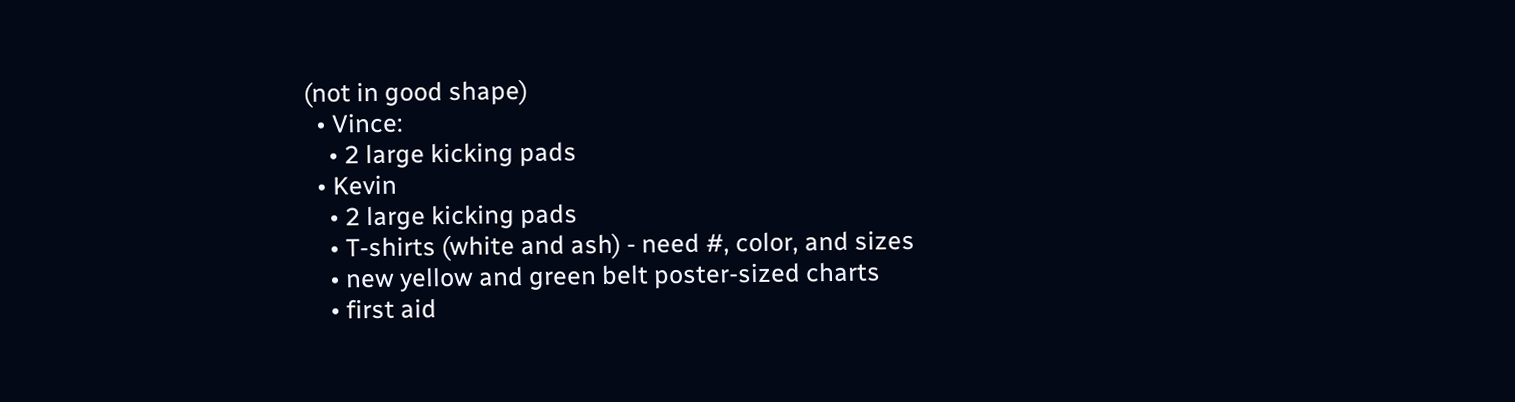(not in good shape)
  • Vince:
    • 2 large kicking pads
  • Kevin
    • 2 large kicking pads
    • T-shirts (white and ash) - need #, color, and sizes
    • new yellow and green belt poster-sized charts
    • first aid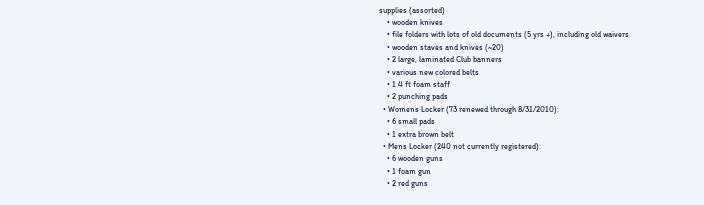supplies (assorted)
    • wooden knives
    • file folders with lots of old documents (5 yrs +), including old waivers
    • wooden staves and knives (~20)
    • 2 large, laminated Club banners
    • various new colored belts
    • 1 4 ft foam staff
    • 2 punching pads
  • Womens Locker (73 renewed through 8/31/2010):
    • 6 small pads
    • 1 extra brown belt
  • Mens Locker (240 not currently registered):
    • 6 wooden guns
    • 1 foam gun
    • 2 red guns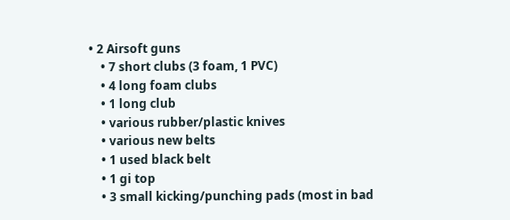• 2 Airsoft guns
    • 7 short clubs (3 foam, 1 PVC)
    • 4 long foam clubs
    • 1 long club
    • various rubber/plastic knives
    • various new belts
    • 1 used black belt
    • 1 gi top
    • 3 small kicking/punching pads (most in bad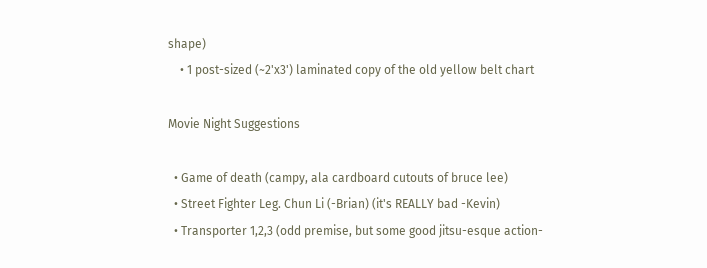shape)
    • 1 post-sized (~2'x3') laminated copy of the old yellow belt chart

Movie Night Suggestions

  • Game of death (campy, ala cardboard cutouts of bruce lee)
  • Street Fighter Leg. Chun Li (-Brian) (it's REALLY bad -Kevin)
  • Transporter 1,2,3 (odd premise, but some good jitsu-esque action-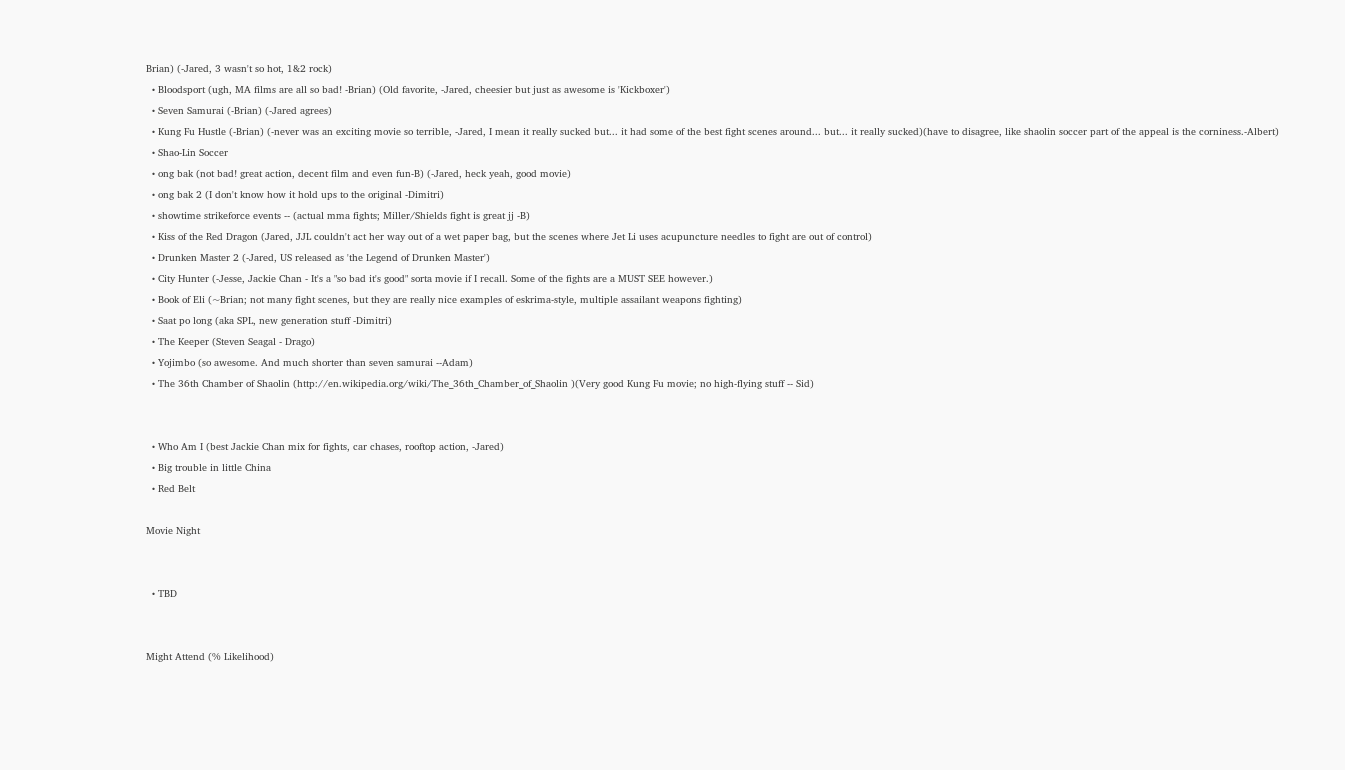Brian) (-Jared, 3 wasn't so hot, 1&2 rock)
  • Bloodsport (ugh, MA films are all so bad! -Brian) (Old favorite, -Jared, cheesier but just as awesome is 'Kickboxer')
  • Seven Samurai (-Brian) (-Jared agrees)
  • Kung Fu Hustle (-Brian) (-never was an exciting movie so terrible, -Jared, I mean it really sucked but... it had some of the best fight scenes around... but... it really sucked)(have to disagree, like shaolin soccer part of the appeal is the corniness.-Albert)
  • Shao-Lin Soccer
  • ong bak (not bad! great action, decent film and even fun-B) (-Jared, heck yeah, good movie)
  • ong bak 2 (I don't know how it hold ups to the original -Dimitri)
  • showtime strikeforce events -- (actual mma fights; Miller/Shields fight is great jj -B)
  • Kiss of the Red Dragon (Jared, JJL couldn't act her way out of a wet paper bag, but the scenes where Jet Li uses acupuncture needles to fight are out of control)
  • Drunken Master 2 (-Jared, US released as 'the Legend of Drunken Master')
  • City Hunter (-Jesse, Jackie Chan - It's a "so bad it's good" sorta movie if I recall. Some of the fights are a MUST SEE however.)
  • Book of Eli (~Brian; not many fight scenes, but they are really nice examples of eskrima-style, multiple assailant weapons fighting)
  • Saat po long (aka SPL, new generation stuff -Dimitri)
  • The Keeper (Steven Seagal - Drago)
  • Yojimbo (so awesome. And much shorter than seven samurai --Adam)
  • The 36th Chamber of Shaolin (http://en.wikipedia.org/wiki/The_36th_Chamber_of_Shaolin )(Very good Kung Fu movie; no high-flying stuff -- Sid)


  • Who Am I (best Jackie Chan mix for fights, car chases, rooftop action, -Jared)
  • Big trouble in little China
  • Red Belt

Movie Night


  • TBD


Might Attend (% Likelihood)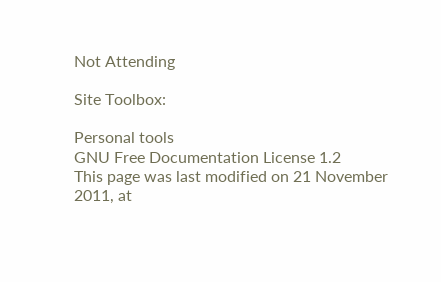Not Attending

Site Toolbox:

Personal tools
GNU Free Documentation License 1.2
This page was last modified on 21 November 2011, at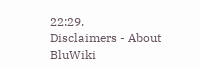22:29.
Disclaimers - About BluWiki